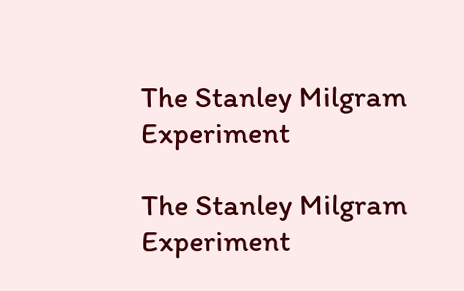The Stanley Milgram Experiment

The Stanley Milgram Experiment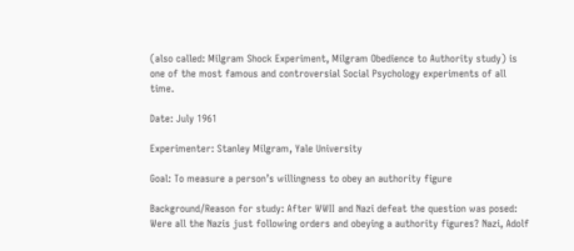(also called: Milgram Shock Experiment, Milgram Obedience to Authority study) is one of the most famous and controversial Social Psychology experiments of all time.

Date: July 1961

Experimenter: Stanley Milgram, Yale University

Goal: To measure a person’s willingness to obey an authority figure

Background/Reason for study: After WWII and Nazi defeat the question was posed: Were all the Nazis just following orders and obeying a authority figures? Nazi, Adolf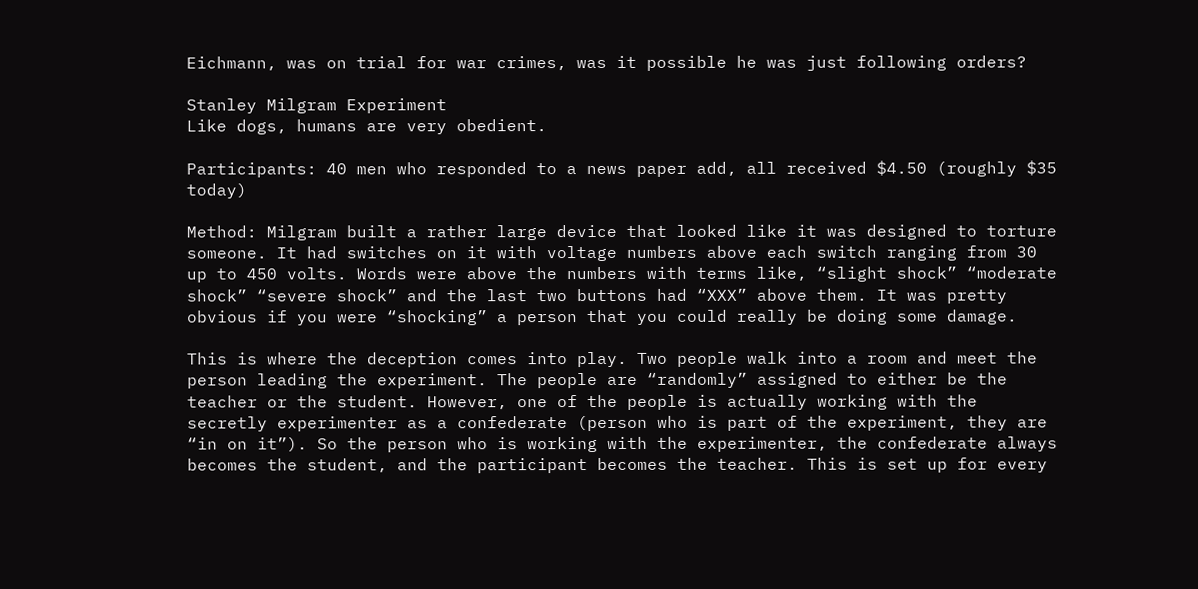Eichmann, was on trial for war crimes, was it possible he was just following orders?

Stanley Milgram Experiment
Like dogs, humans are very obedient.

Participants: 40 men who responded to a news paper add, all received $4.50 (roughly $35 today)

Method: Milgram built a rather large device that looked like it was designed to torture someone. It had switches on it with voltage numbers above each switch ranging from 30 up to 450 volts. Words were above the numbers with terms like, “slight shock” “moderate shock” “severe shock” and the last two buttons had “XXX” above them. It was pretty obvious if you were “shocking” a person that you could really be doing some damage.

This is where the deception comes into play. Two people walk into a room and meet the person leading the experiment. The people are “randomly” assigned to either be the teacher or the student. However, one of the people is actually working with the secretly experimenter as a confederate (person who is part of the experiment, they are “in on it”). So the person who is working with the experimenter, the confederate always becomes the student, and the participant becomes the teacher. This is set up for every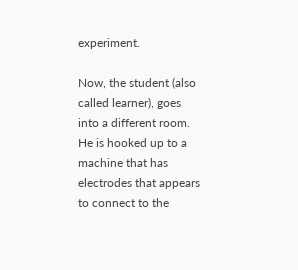experiment.

Now, the student (also called learner), goes into a different room. He is hooked up to a machine that has electrodes that appears to connect to the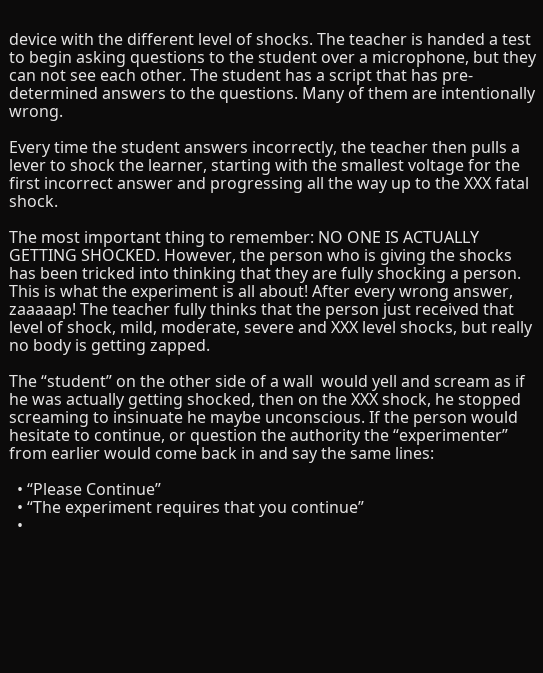device with the different level of shocks. The teacher is handed a test to begin asking questions to the student over a microphone, but they can not see each other. The student has a script that has pre-determined answers to the questions. Many of them are intentionally wrong.

Every time the student answers incorrectly, the teacher then pulls a lever to shock the learner, starting with the smallest voltage for the first incorrect answer and progressing all the way up to the XXX fatal shock.

The most important thing to remember: NO ONE IS ACTUALLY GETTING SHOCKED. However, the person who is giving the shocks has been tricked into thinking that they are fully shocking a person. This is what the experiment is all about! After every wrong answer, zaaaaap! The teacher fully thinks that the person just received that level of shock, mild, moderate, severe and XXX level shocks, but really no body is getting zapped.

The “student” on the other side of a wall  would yell and scream as if he was actually getting shocked, then on the XXX shock, he stopped screaming to insinuate he maybe unconscious. If the person would hesitate to continue, or question the authority the “experimenter” from earlier would come back in and say the same lines:

  • “Please Continue”
  • “The experiment requires that you continue”
  •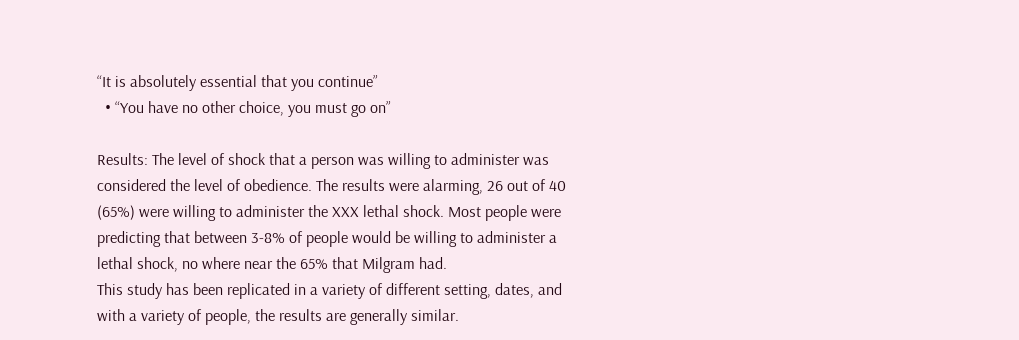“It is absolutely essential that you continue”
  • “You have no other choice, you must go on”

Results: The level of shock that a person was willing to administer was considered the level of obedience. The results were alarming, 26 out of 40 (65%) were willing to administer the XXX lethal shock. Most people were predicting that between 3-8% of people would be willing to administer a lethal shock, no where near the 65% that Milgram had.
This study has been replicated in a variety of different setting, dates, and with a variety of people, the results are generally similar.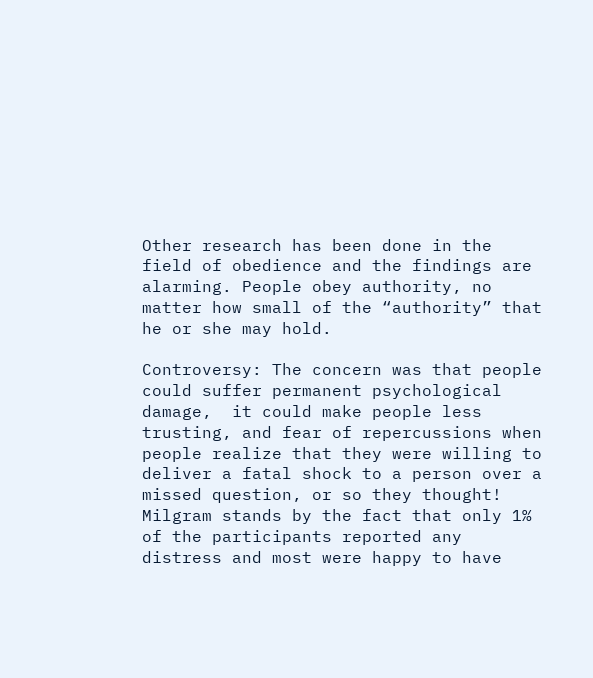Other research has been done in the field of obedience and the findings are alarming. People obey authority, no matter how small of the “authority” that he or she may hold.

Controversy: The concern was that people could suffer permanent psychological damage,  it could make people less trusting, and fear of repercussions when people realize that they were willing to deliver a fatal shock to a person over a missed question, or so they thought! Milgram stands by the fact that only 1% of the participants reported any distress and most were happy to have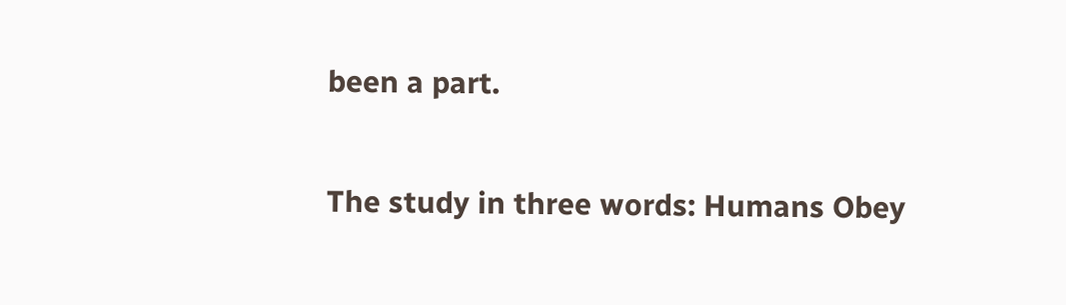been a part.

The study in three words: Humans Obey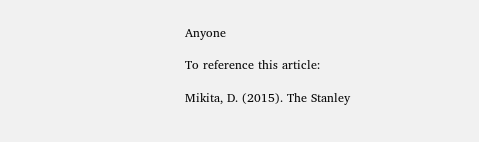Anyone

To reference this article:

Mikita, D. (2015). The Stanley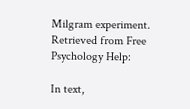Milgram experiment. Retrieved from Free Psychology Help:

In text,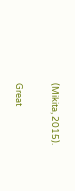(Mikita, 2015).

Great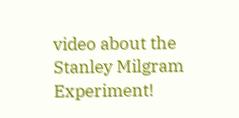video about the Stanley Milgram Experiment!